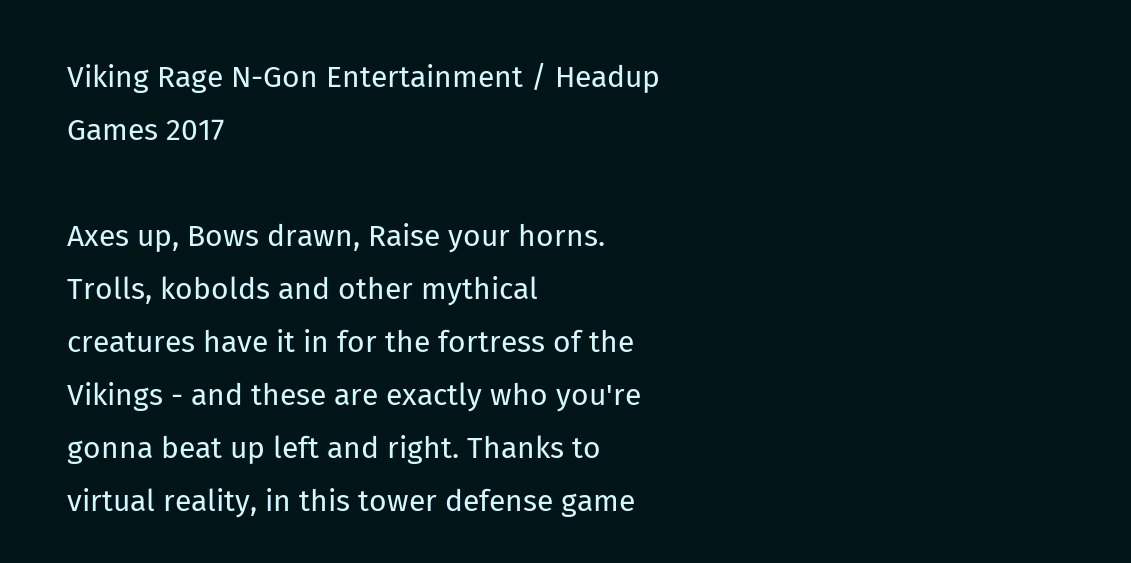Viking Rage N-Gon Entertainment / Headup Games 2017

Axes up, Bows drawn, Raise your horns. Trolls, kobolds and other mythical creatures have it in for the fortress of the Vikings - and these are exactly who you're gonna beat up left and right. Thanks to virtual reality, in this tower defense game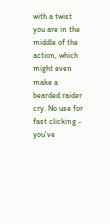with a twist you are in the middle of the action, which might even make a bearded raider cry. No use for fast clicking - you've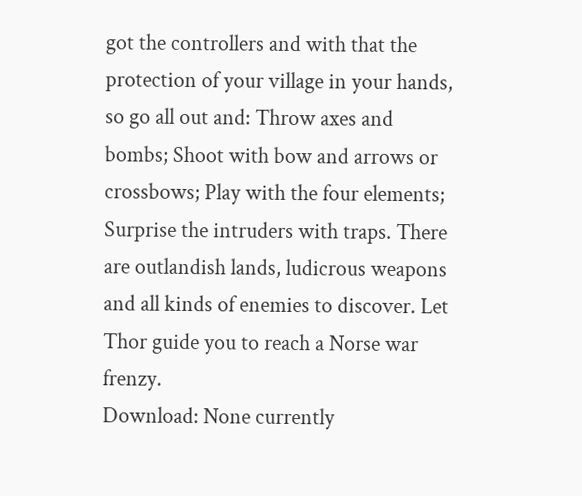got the controllers and with that the protection of your village in your hands, so go all out and: Throw axes and bombs; Shoot with bow and arrows or crossbows; Play with the four elements; Surprise the intruders with traps. There are outlandish lands, ludicrous weapons and all kinds of enemies to discover. Let Thor guide you to reach a Norse war frenzy.
Download: None currently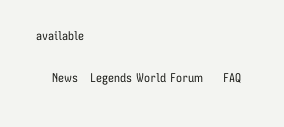available

    News   Legends World Forum     FAQ